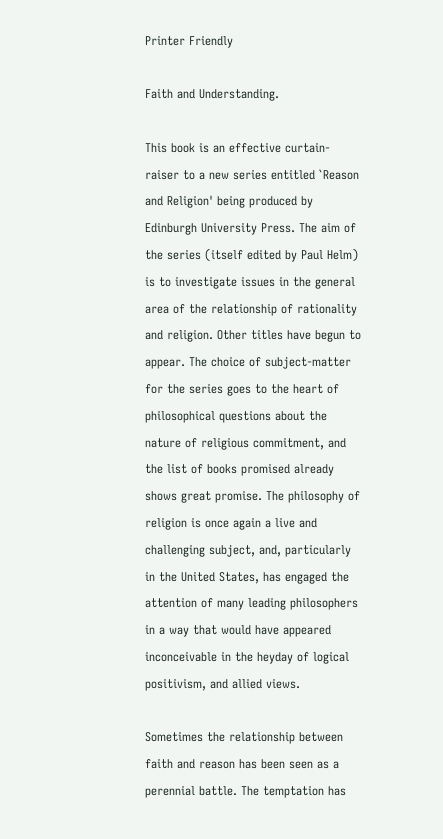Printer Friendly

Faith and Understanding.

This book is an effective curtain-raiser to a new series entitled `Reason and Religion' being produced by Edinburgh University Press. The aim of the series (itself edited by Paul Helm) is to investigate issues in the general area of the relationship of rationality and religion. Other titles have begun to appear. The choice of subject-matter for the series goes to the heart of philosophical questions about the nature of religious commitment, and the list of books promised already shows great promise. The philosophy of religion is once again a live and challenging subject, and, particularly in the United States, has engaged the attention of many leading philosophers in a way that would have appeared inconceivable in the heyday of logical positivism, and allied views.

Sometimes the relationship between faith and reason has been seen as a perennial battle. The temptation has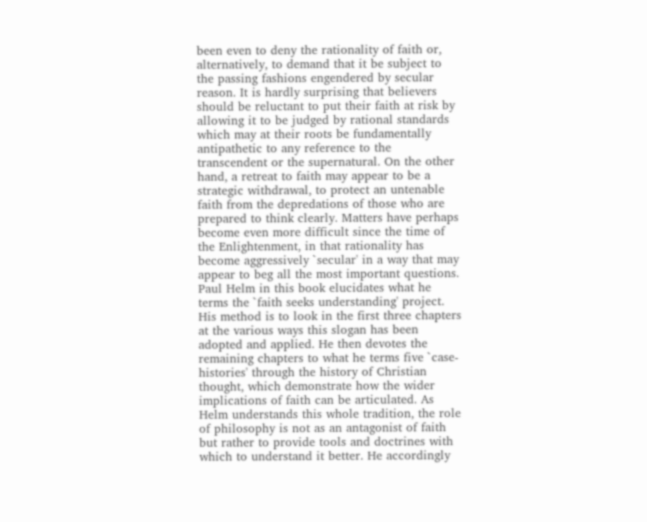been even to deny the rationality of faith or, alternatively, to demand that it be subject to the passing fashions engendered by secular reason. It is hardly surprising that believers should be reluctant to put their faith at risk by allowing it to be judged by rational standards which may at their roots be fundamentally antipathetic to any reference to the transcendent or the supernatural. On the other hand, a retreat to faith may appear to be a strategic withdrawal, to protect an untenable faith from the depredations of those who are prepared to think clearly. Matters have perhaps become even more difficult since the time of the Enlightenment, in that rationality has become aggressively `secular' in a way that may appear to beg all the most important questions. Paul Helm in this book elucidates what he terms the `faith seeks understanding' project. His method is to look in the first three chapters at the various ways this slogan has been adopted and applied. He then devotes the remaining chapters to what he terms five `case-histories' through the history of Christian thought, which demonstrate how the wider implications of faith can be articulated. As Helm understands this whole tradition, the role of philosophy is not as an antagonist of faith but rather to provide tools and doctrines with which to understand it better. He accordingly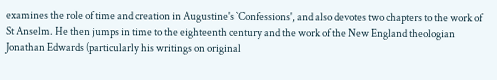examines the role of time and creation in Augustine's `Confessions', and also devotes two chapters to the work of St Anselm. He then jumps in time to the eighteenth century and the work of the New England theologian Jonathan Edwards (particularly his writings on original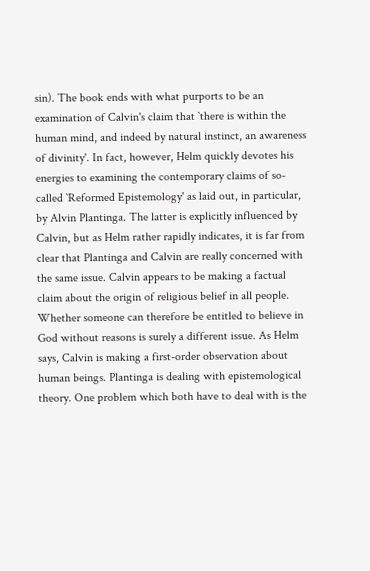sin). The book ends with what purports to be an examination of Calvin's claim that `there is within the human mind, and indeed by natural instinct, an awareness of divinity'. In fact, however, Helm quickly devotes his energies to examining the contemporary claims of so-called `Reformed Epistemology' as laid out, in particular, by Alvin Plantinga. The latter is explicitly influenced by Calvin, but as Helm rather rapidly indicates, it is far from clear that Plantinga and Calvin are really concerned with the same issue. Calvin appears to be making a factual claim about the origin of religious belief in all people. Whether someone can therefore be entitled to believe in God without reasons is surely a different issue. As Helm says, Calvin is making a first-order observation about human beings. Plantinga is dealing with epistemological theory. One problem which both have to deal with is the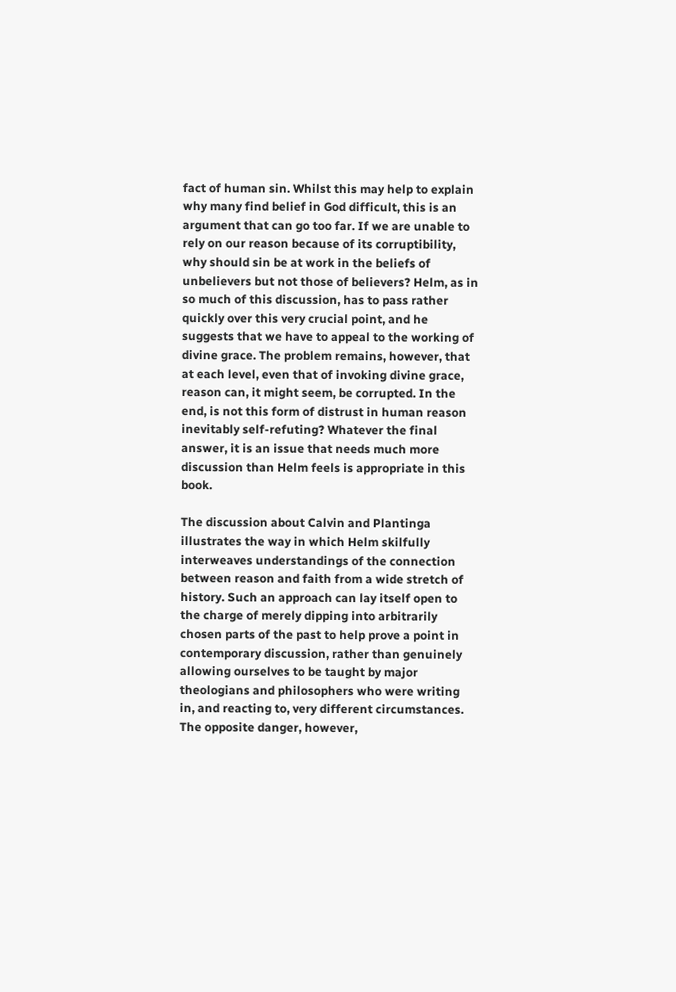fact of human sin. Whilst this may help to explain why many find belief in God difficult, this is an argument that can go too far. If we are unable to rely on our reason because of its corruptibility, why should sin be at work in the beliefs of unbelievers but not those of believers? Helm, as in so much of this discussion, has to pass rather quickly over this very crucial point, and he suggests that we have to appeal to the working of divine grace. The problem remains, however, that at each level, even that of invoking divine grace, reason can, it might seem, be corrupted. In the end, is not this form of distrust in human reason inevitably self-refuting? Whatever the final answer, it is an issue that needs much more discussion than Helm feels is appropriate in this book.

The discussion about Calvin and Plantinga illustrates the way in which Helm skilfully interweaves understandings of the connection between reason and faith from a wide stretch of history. Such an approach can lay itself open to the charge of merely dipping into arbitrarily chosen parts of the past to help prove a point in contemporary discussion, rather than genuinely allowing ourselves to be taught by major theologians and philosophers who were writing in, and reacting to, very different circumstances. The opposite danger, however,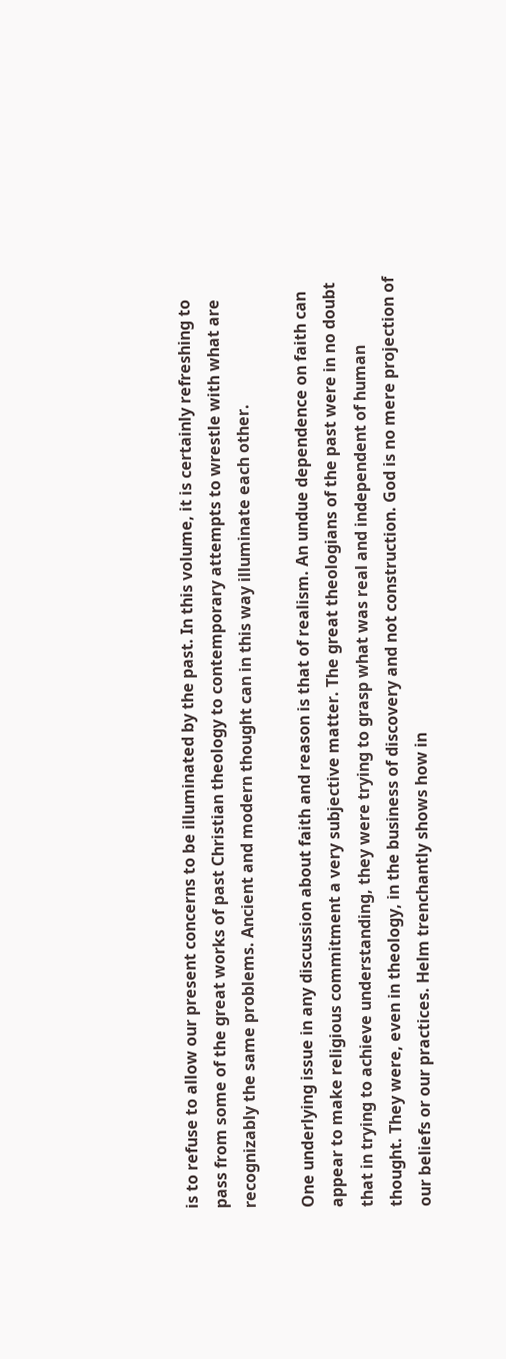is to refuse to allow our present concerns to be illuminated by the past. In this volume, it is certainly refreshing to pass from some of the great works of past Christian theology to contemporary attempts to wrestle with what are recognizably the same problems. Ancient and modern thought can in this way illuminate each other.

One underlying issue in any discussion about faith and reason is that of realism. An undue dependence on faith can appear to make religious commitment a very subjective matter. The great theologians of the past were in no doubt that in trying to achieve understanding, they were trying to grasp what was real and independent of human thought. They were, even in theology, in the business of discovery and not construction. God is no mere projection of our beliefs or our practices. Helm trenchantly shows how in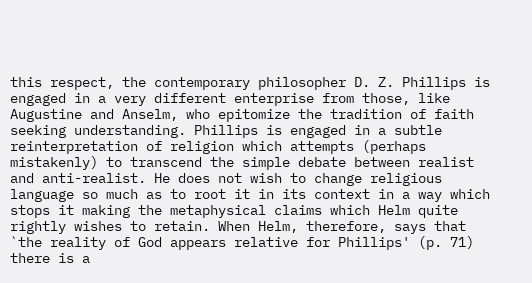this respect, the contemporary philosopher D. Z. Phillips is engaged in a very different enterprise from those, like Augustine and Anselm, who epitomize the tradition of faith seeking understanding. Phillips is engaged in a subtle reinterpretation of religion which attempts (perhaps mistakenly) to transcend the simple debate between realist and anti-realist. He does not wish to change religious language so much as to root it in its context in a way which stops it making the metaphysical claims which Helm quite rightly wishes to retain. When Helm, therefore, says that `the reality of God appears relative for Phillips' (p. 71) there is a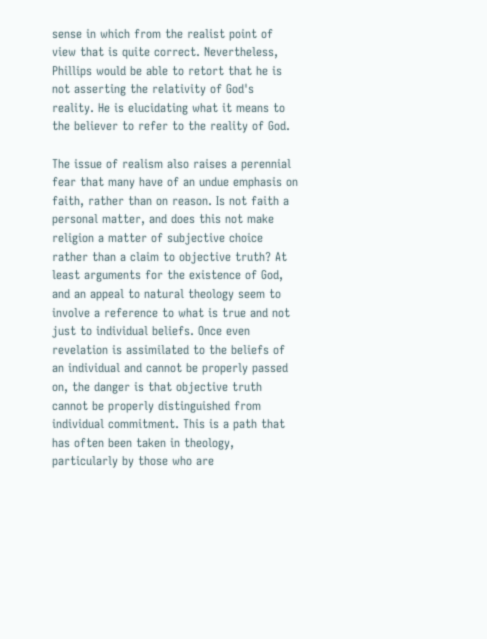sense in which from the realist point of view that is quite correct. Nevertheless, Phillips would be able to retort that he is not asserting the relativity of God's reality. He is elucidating what it means to the believer to refer to the reality of God.

The issue of realism also raises a perennial fear that many have of an undue emphasis on faith, rather than on reason. Is not faith a personal matter, and does this not make religion a matter of subjective choice rather than a claim to objective truth? At least arguments for the existence of God, and an appeal to natural theology seem to involve a reference to what is true and not just to individual beliefs. Once even revelation is assimilated to the beliefs of an individual and cannot be properly passed on, the danger is that objective truth cannot be properly distinguished from individual commitment. This is a path that has often been taken in theology, particularly by those who are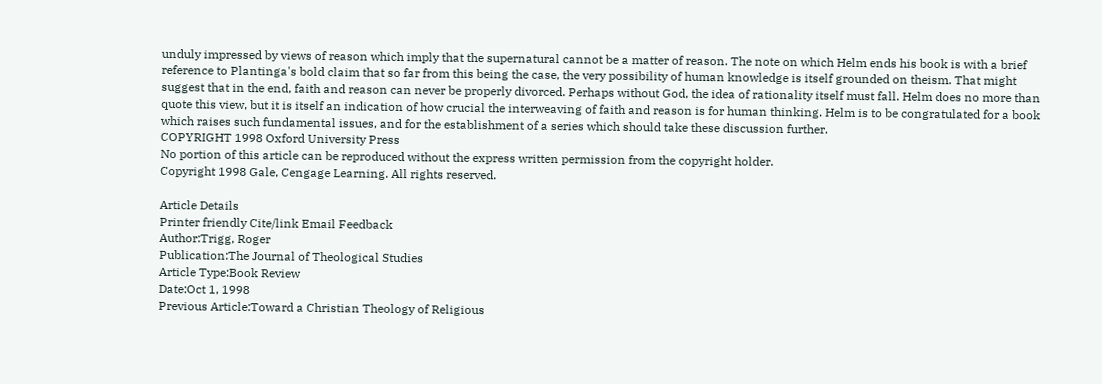unduly impressed by views of reason which imply that the supernatural cannot be a matter of reason. The note on which Helm ends his book is with a brief reference to Plantinga's bold claim that so far from this being the case, the very possibility of human knowledge is itself grounded on theism. That might suggest that in the end, faith and reason can never be properly divorced. Perhaps without God, the idea of rationality itself must fall. Helm does no more than quote this view, but it is itself an indication of how crucial the interweaving of faith and reason is for human thinking. Helm is to be congratulated for a book which raises such fundamental issues, and for the establishment of a series which should take these discussion further.
COPYRIGHT 1998 Oxford University Press
No portion of this article can be reproduced without the express written permission from the copyright holder.
Copyright 1998 Gale, Cengage Learning. All rights reserved.

Article Details
Printer friendly Cite/link Email Feedback
Author:Trigg, Roger
Publication:The Journal of Theological Studies
Article Type:Book Review
Date:Oct 1, 1998
Previous Article:Toward a Christian Theology of Religious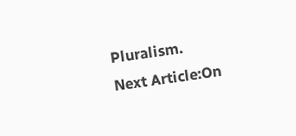Pluralism.
Next Article:On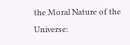the Moral Nature of the Universe: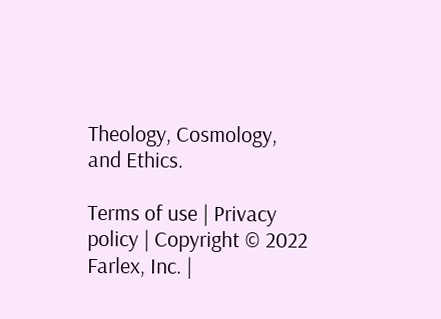Theology, Cosmology, and Ethics.

Terms of use | Privacy policy | Copyright © 2022 Farlex, Inc. |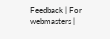Feedback | For webmasters |